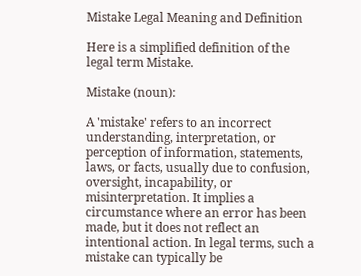Mistake Legal Meaning and Definition

Here is a simplified definition of the legal term Mistake.

Mistake (noun):

A 'mistake' refers to an incorrect understanding, interpretation, or perception of information, statements, laws, or facts, usually due to confusion, oversight, incapability, or misinterpretation. It implies a circumstance where an error has been made, but it does not reflect an intentional action. In legal terms, such a mistake can typically be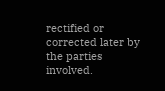rectified or corrected later by the parties involved.